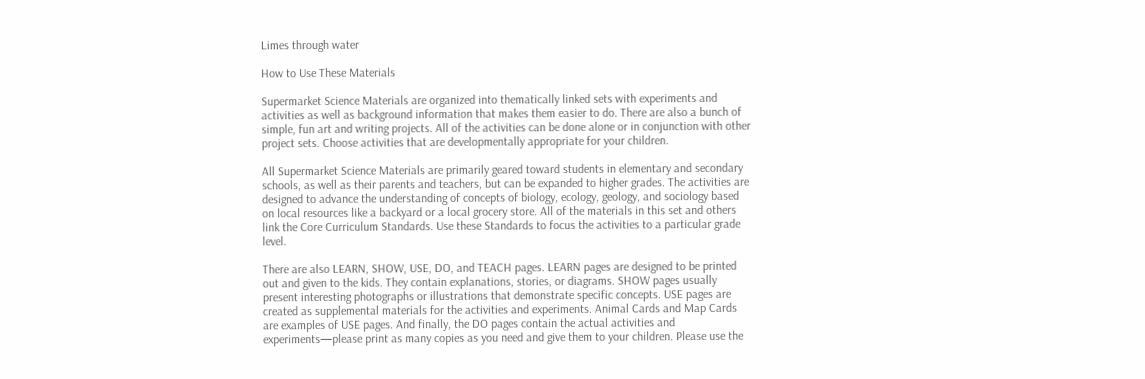Limes through water

How to Use These Materials

Supermarket Science Materials are organized into thematically linked sets with experiments and activities as well as background information that makes them easier to do. There are also a bunch of simple, fun art and writing projects. All of the activities can be done alone or in conjunction with other project sets. Choose activities that are developmentally appropriate for your children.

All Supermarket Science Materials are primarily geared toward students in elementary and secondary schools, as well as their parents and teachers, but can be expanded to higher grades. The activities are designed to advance the understanding of concepts of biology, ecology, geology, and sociology based on local resources like a backyard or a local grocery store. All of the materials in this set and others link the Core Curriculum Standards. Use these Standards to focus the activities to a particular grade level.

There are also LEARN, SHOW, USE, DO, and TEACH pages. LEARN pages are designed to be printed out and given to the kids. They contain explanations, stories, or diagrams. SHOW pages usually present interesting photographs or illustrations that demonstrate specific concepts. USE pages are created as supplemental materials for the activities and experiments. Animal Cards and Map Cards are examples of USE pages. And finally, the DO pages contain the actual activities and experiments—please print as many copies as you need and give them to your children. Please use the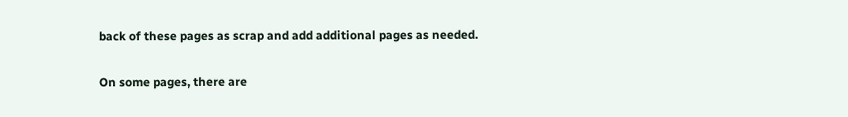back of these pages as scrap and add additional pages as needed.

On some pages, there are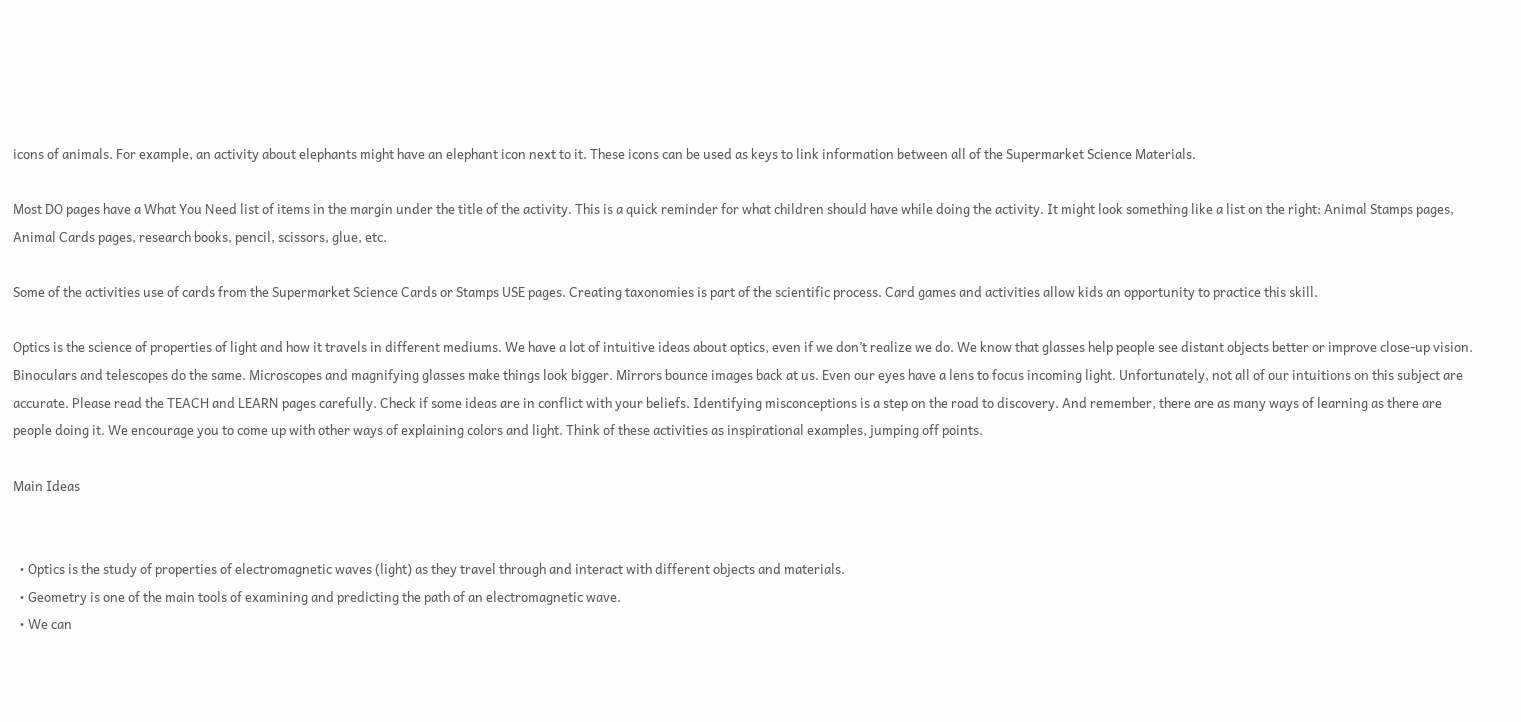icons of animals. For example, an activity about elephants might have an elephant icon next to it. These icons can be used as keys to link information between all of the Supermarket Science Materials.

Most DO pages have a What You Need list of items in the margin under the title of the activity. This is a quick reminder for what children should have while doing the activity. It might look something like a list on the right: Animal Stamps pages, Animal Cards pages, research books, pencil, scissors, glue, etc.

Some of the activities use of cards from the Supermarket Science Cards or Stamps USE pages. Creating taxonomies is part of the scientific process. Card games and activities allow kids an opportunity to practice this skill.

Optics is the science of properties of light and how it travels in different mediums. We have a lot of intuitive ideas about optics, even if we don’t realize we do. We know that glasses help people see distant objects better or improve close-up vision. Binoculars and telescopes do the same. Microscopes and magnifying glasses make things look bigger. Mirrors bounce images back at us. Even our eyes have a lens to focus incoming light. Unfortunately, not all of our intuitions on this subject are accurate. Please read the TEACH and LEARN pages carefully. Check if some ideas are in conflict with your beliefs. Identifying misconceptions is a step on the road to discovery. And remember, there are as many ways of learning as there are people doing it. We encourage you to come up with other ways of explaining colors and light. Think of these activities as inspirational examples, jumping off points.

Main Ideas


  • Optics is the study of properties of electromagnetic waves (light) as they travel through and interact with different objects and materials.
  • Geometry is one of the main tools of examining and predicting the path of an electromagnetic wave.
  • We can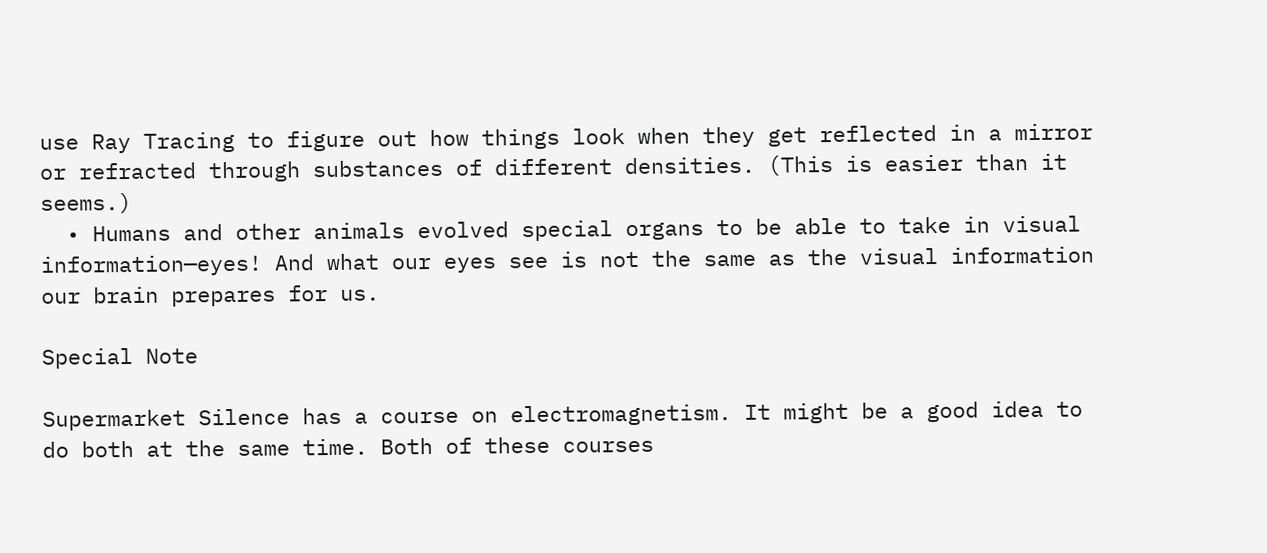use Ray Tracing to figure out how things look when they get reflected in a mirror or refracted through substances of different densities. (This is easier than it seems.)
  • Humans and other animals evolved special organs to be able to take in visual information—eyes! And what our eyes see is not the same as the visual information our brain prepares for us.

Special Note

Supermarket Silence has a course on electromagnetism. It might be a good idea to do both at the same time. Both of these courses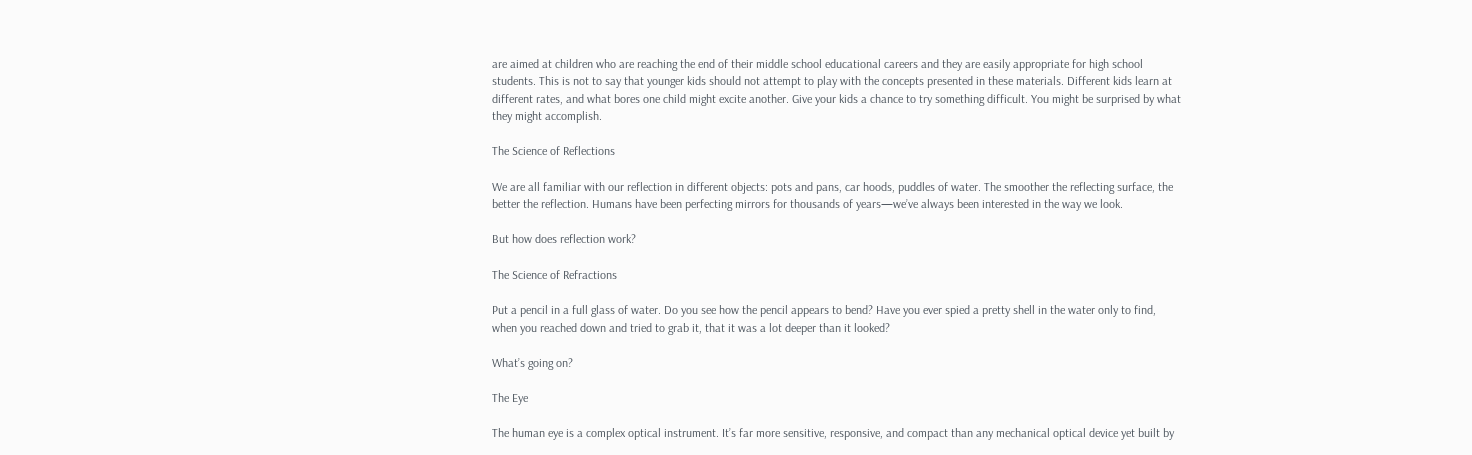are aimed at children who are reaching the end of their middle school educational careers and they are easily appropriate for high school students. This is not to say that younger kids should not attempt to play with the concepts presented in these materials. Different kids learn at different rates, and what bores one child might excite another. Give your kids a chance to try something difficult. You might be surprised by what they might accomplish.

The Science of Reflections

We are all familiar with our reflection in different objects: pots and pans, car hoods, puddles of water. The smoother the reflecting surface, the better the reflection. Humans have been perfecting mirrors for thousands of years—we’ve always been interested in the way we look.

But how does reflection work?

The Science of Refractions

Put a pencil in a full glass of water. Do you see how the pencil appears to bend? Have you ever spied a pretty shell in the water only to find, when you reached down and tried to grab it, that it was a lot deeper than it looked?

What’s going on?

The Eye

The human eye is a complex optical instrument. It’s far more sensitive, responsive, and compact than any mechanical optical device yet built by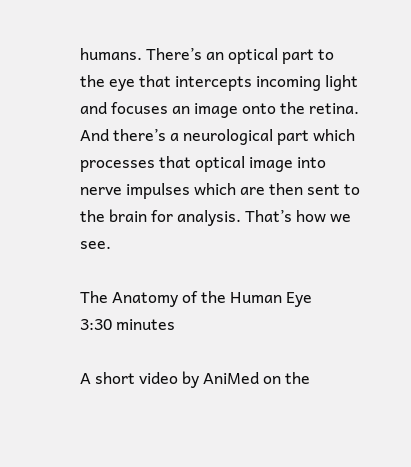humans. There’s an optical part to the eye that intercepts incoming light and focuses an image onto the retina. And there’s a neurological part which processes that optical image into nerve impulses which are then sent to the brain for analysis. That’s how we see.

The Anatomy of the Human Eye
3:30 minutes

A short video by AniMed on the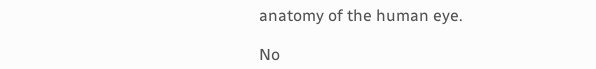anatomy of the human eye.

No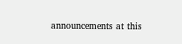announcements at this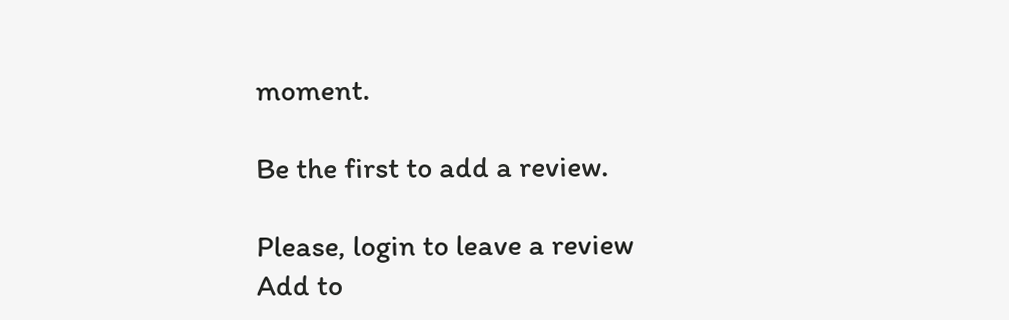moment.

Be the first to add a review.

Please, login to leave a review
Add to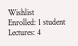Wishlist
Enrolled: 1 student
Lectures: 4